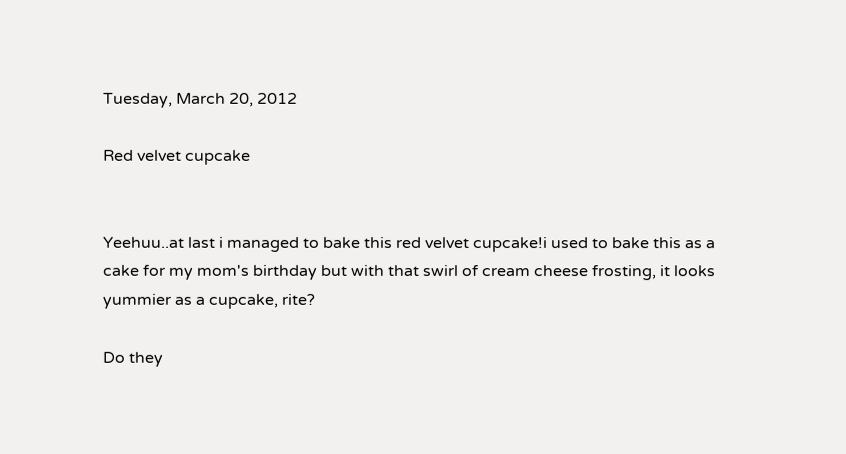Tuesday, March 20, 2012

Red velvet cupcake


Yeehuu..at last i managed to bake this red velvet cupcake!i used to bake this as a cake for my mom's birthday but with that swirl of cream cheese frosting, it looks yummier as a cupcake, rite?

Do they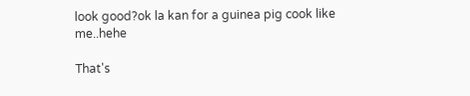look good?ok la kan for a guinea pig cook like me..hehe

That's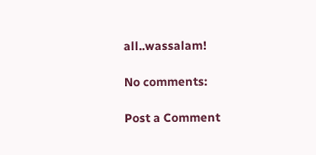all..wassalam!

No comments:

Post a Comment